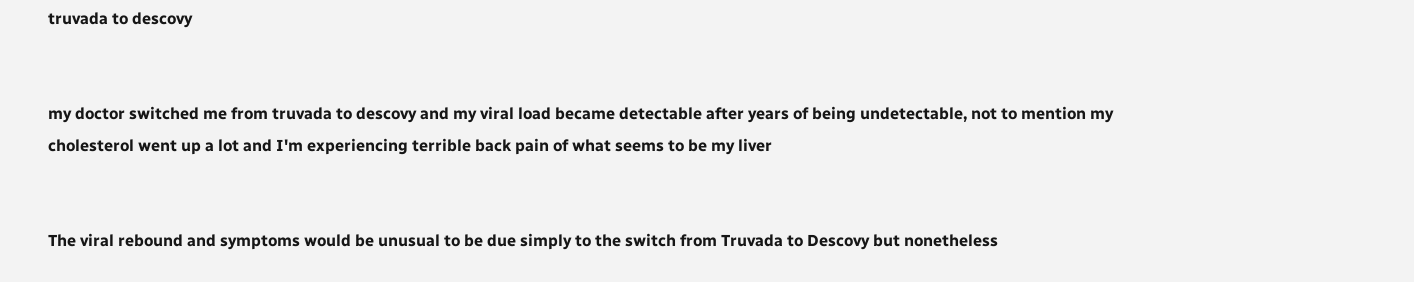truvada to descovy


my doctor switched me from truvada to descovy and my viral load became detectable after years of being undetectable, not to mention my cholesterol went up a lot and I'm experiencing terrible back pain of what seems to be my liver


The viral rebound and symptoms would be unusual to be due simply to the switch from Truvada to Descovy but nonetheless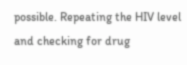possible. Repeating the HIV level and checking for drug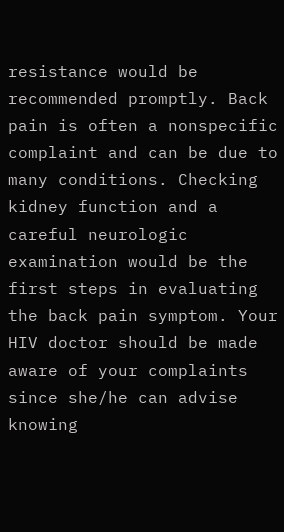resistance would be recommended promptly. Back pain is often a nonspecific complaint and can be due to many conditions. Checking kidney function and a careful neurologic examination would be the first steps in evaluating the back pain symptom. Your HIV doctor should be made aware of your complaints since she/he can advise knowing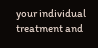your individual treatment and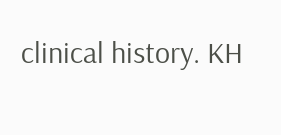clinical history. KH